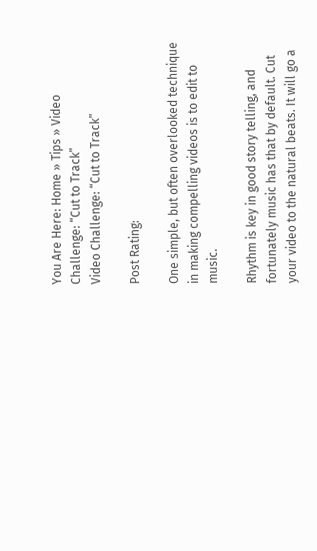You Are Here: Home » Tips » Video Challenge: “Cut to Track”
Video Challenge: “Cut to Track”

Post Rating:

One simple, but often overlooked technique in making compelling videos is to edit to music.

Rhythm is key in good story telling, and fortunately music has that by default. Cut your video to the natural beats. It will go a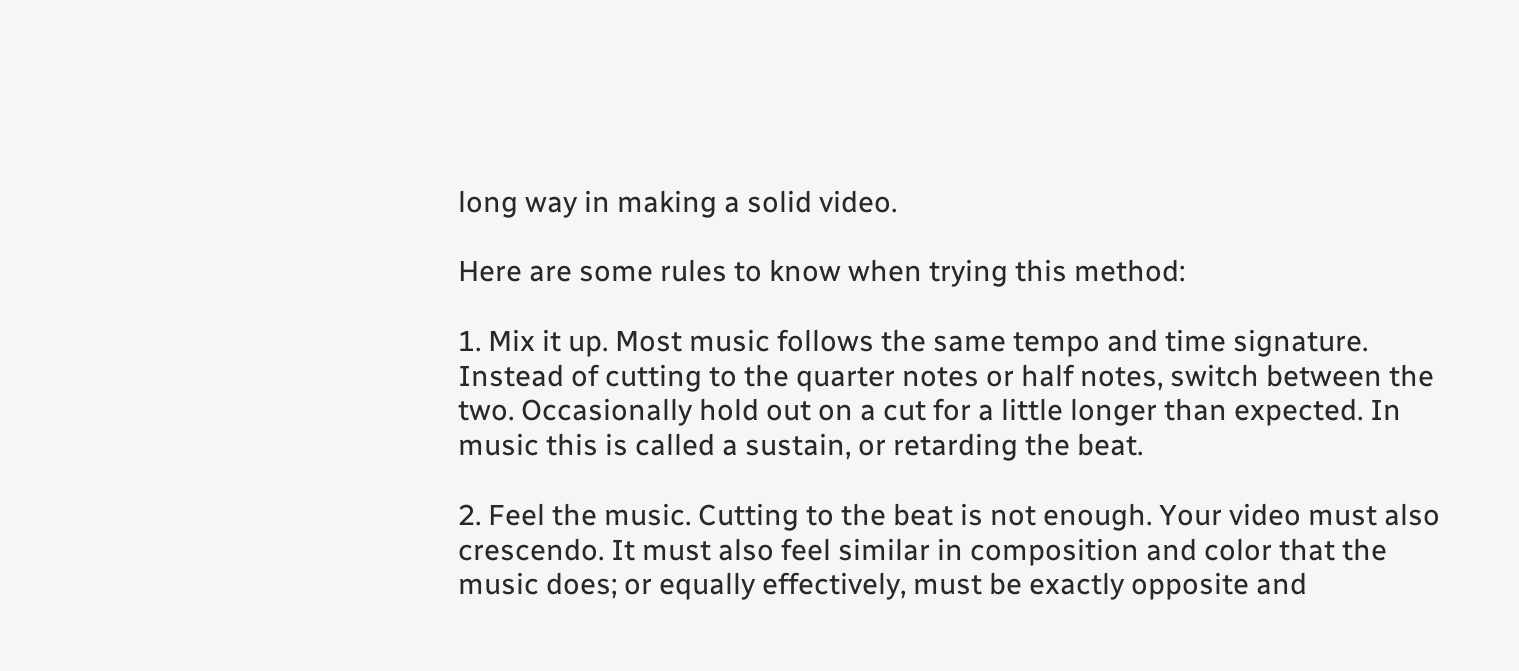long way in making a solid video.

Here are some rules to know when trying this method:

1. Mix it up. Most music follows the same tempo and time signature. Instead of cutting to the quarter notes or half notes, switch between the two. Occasionally hold out on a cut for a little longer than expected. In music this is called a sustain, or retarding the beat.

2. Feel the music. Cutting to the beat is not enough. Your video must also crescendo. It must also feel similar in composition and color that the music does; or equally effectively, must be exactly opposite and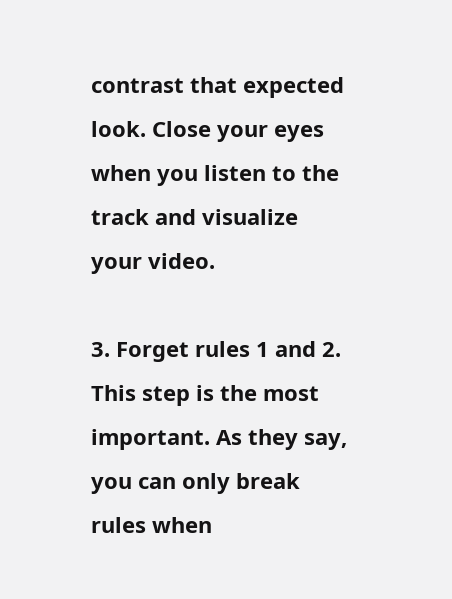contrast that expected look. Close your eyes when you listen to the track and visualize your video.

3. Forget rules 1 and 2. This step is the most important. As they say, you can only break rules when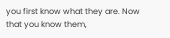you first know what they are. Now that you know them,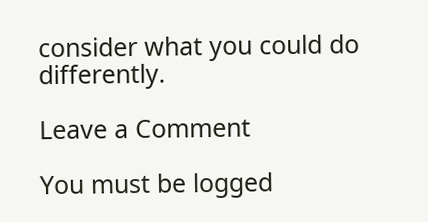consider what you could do differently.

Leave a Comment

You must be logged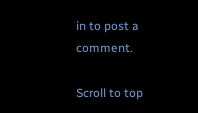in to post a comment.

Scroll to top